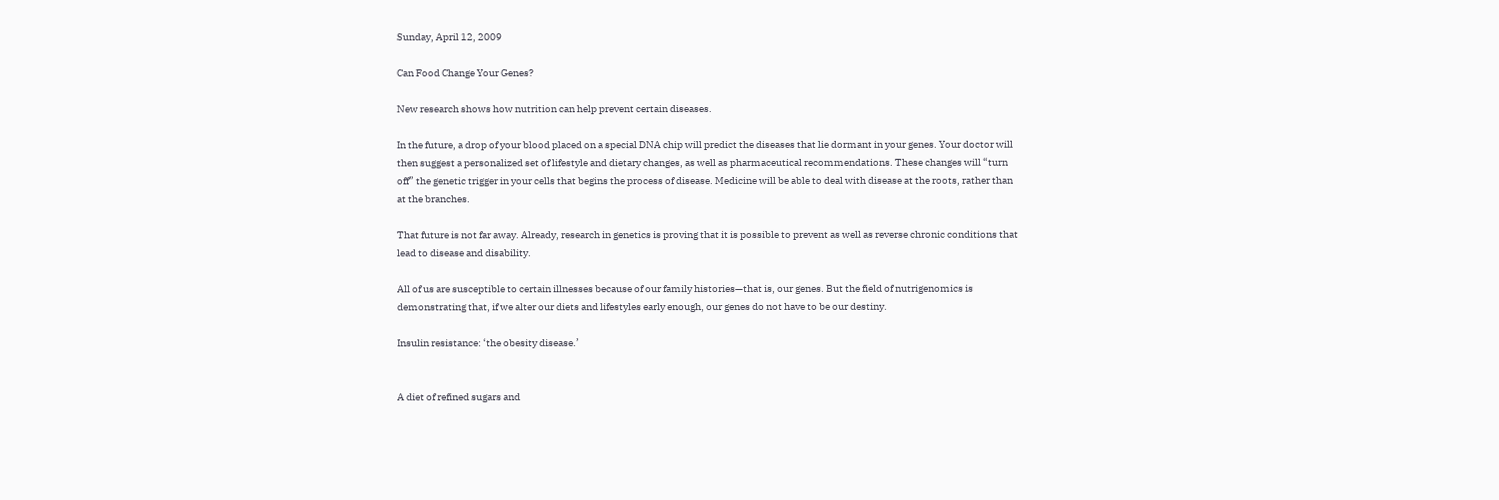Sunday, April 12, 2009

Can Food Change Your Genes?

New research shows how nutrition can help prevent certain diseases.

In the future, a drop of your blood placed on a special DNA chip will predict the diseases that lie dormant in your genes. Your doctor will then suggest a personalized set of lifestyle and dietary changes, as well as pharmaceutical recommendations. These changes will “turn off” the genetic trigger in your cells that begins the process of disease. Medicine will be able to deal with disease at the roots, rather than at the branches.

That future is not far away. Already, research in genetics is proving that it is possible to prevent as well as reverse chronic conditions that lead to disease and disability.

All of us are susceptible to certain illnesses because of our family histories—that is, our genes. But the field of nutrigenomics is demonstrating that, if we alter our diets and lifestyles early enough, our genes do not have to be our destiny.

Insulin resistance: ‘the obesity disease.’


A diet of refined sugars and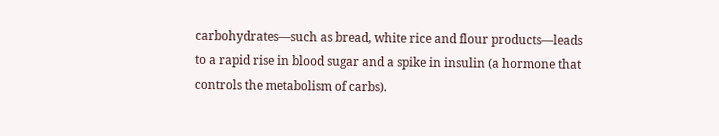carbohydrates—such as bread, white rice and flour products—leads to a rapid rise in blood sugar and a spike in insulin (a hormone that controls the metabolism of carbs).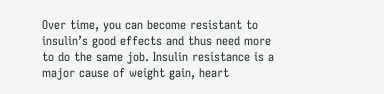Over time, you can become resistant to insulin’s good effects and thus need more to do the same job. Insulin resistance is a major cause of weight gain, heart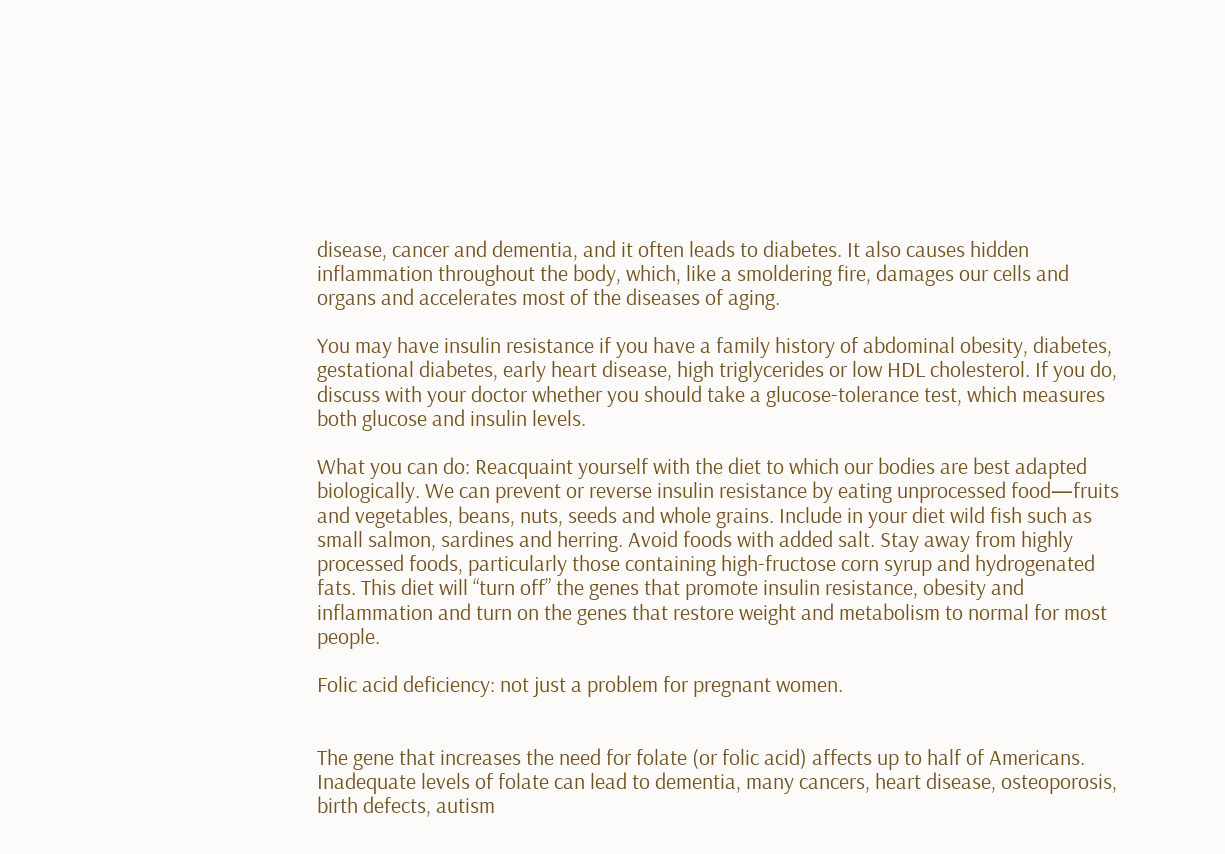disease, cancer and dementia, and it often leads to diabetes. It also causes hidden inflammation throughout the body, which, like a smoldering fire, damages our cells and organs and accelerates most of the diseases of aging.

You may have insulin resistance if you have a family history of abdominal obesity, diabetes, gestational diabetes, early heart disease, high triglycerides or low HDL cholesterol. If you do, discuss with your doctor whether you should take a glucose-tolerance test, which measures both glucose and insulin levels.

What you can do: Reacquaint yourself with the diet to which our bodies are best adapted biologically. We can prevent or reverse insulin resistance by eating unprocessed food—fruits and vegetables, beans, nuts, seeds and whole grains. Include in your diet wild fish such as small salmon, sardines and herring. Avoid foods with added salt. Stay away from highly processed foods, particularly those containing high-fructose corn syrup and hydrogenated fats. This diet will “turn off” the genes that promote insulin resistance, obesity and inflammation and turn on the genes that restore weight and metabolism to normal for most people.

Folic acid deficiency: not just a problem for pregnant women.


The gene that increases the need for folate (or folic acid) affects up to half of Americans. Inadequate levels of folate can lead to dementia, many cancers, heart disease, osteoporosis, birth defects, autism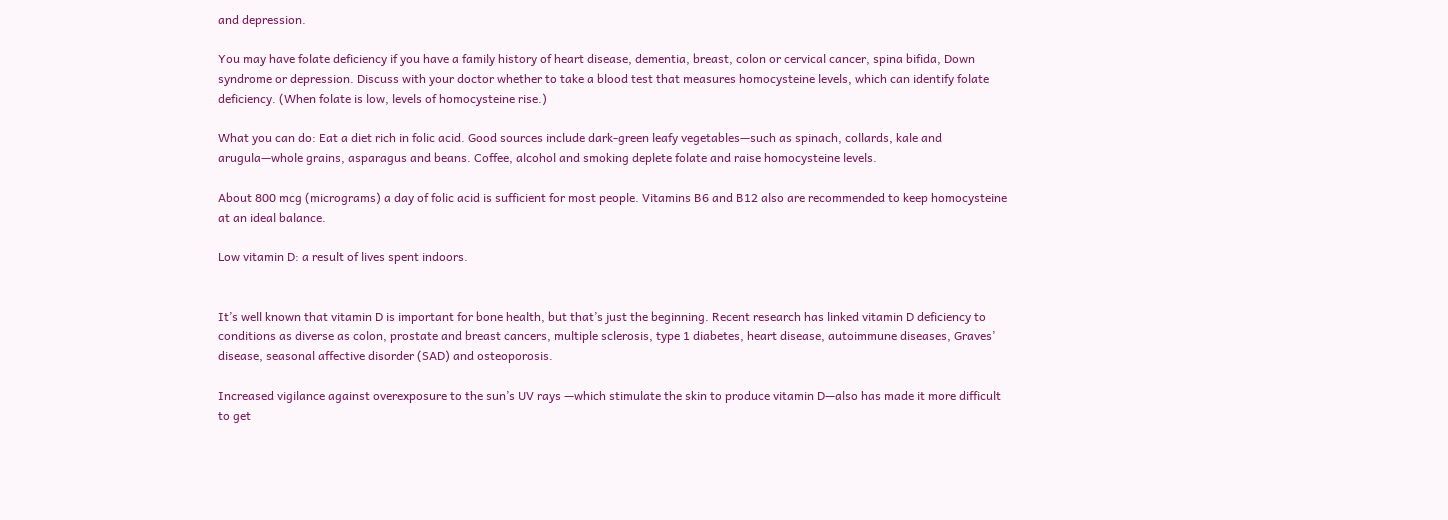and depression.

You may have folate deficiency if you have a family history of heart disease, dementia, breast, colon or cervical cancer, spina bifida, Down syndrome or depression. Discuss with your doctor whether to take a blood test that measures homocysteine levels, which can identify folate deficiency. (When folate is low, levels of homocysteine rise.)

What you can do: Eat a diet rich in folic acid. Good sources include dark-green leafy vegetables—such as spinach, collards, kale and arugula—whole grains, asparagus and beans. Coffee, alcohol and smoking deplete folate and raise homocysteine levels.

About 800 mcg (micrograms) a day of folic acid is sufficient for most people. Vitamins B6 and B12 also are recommended to keep homocysteine at an ideal balance.

Low vitamin D: a result of lives spent indoors.


It’s well known that vitamin D is important for bone health, but that’s just the beginning. Recent research has linked vitamin D deficiency to conditions as diverse as colon, prostate and breast cancers, multiple sclerosis, type 1 diabetes, heart disease, autoimmune diseases, Graves’ disease, seasonal affective disorder (SAD) and osteoporosis.

Increased vigilance against overexposure to the sun’s UV rays —which stimulate the skin to produce vitamin D—also has made it more difficult to get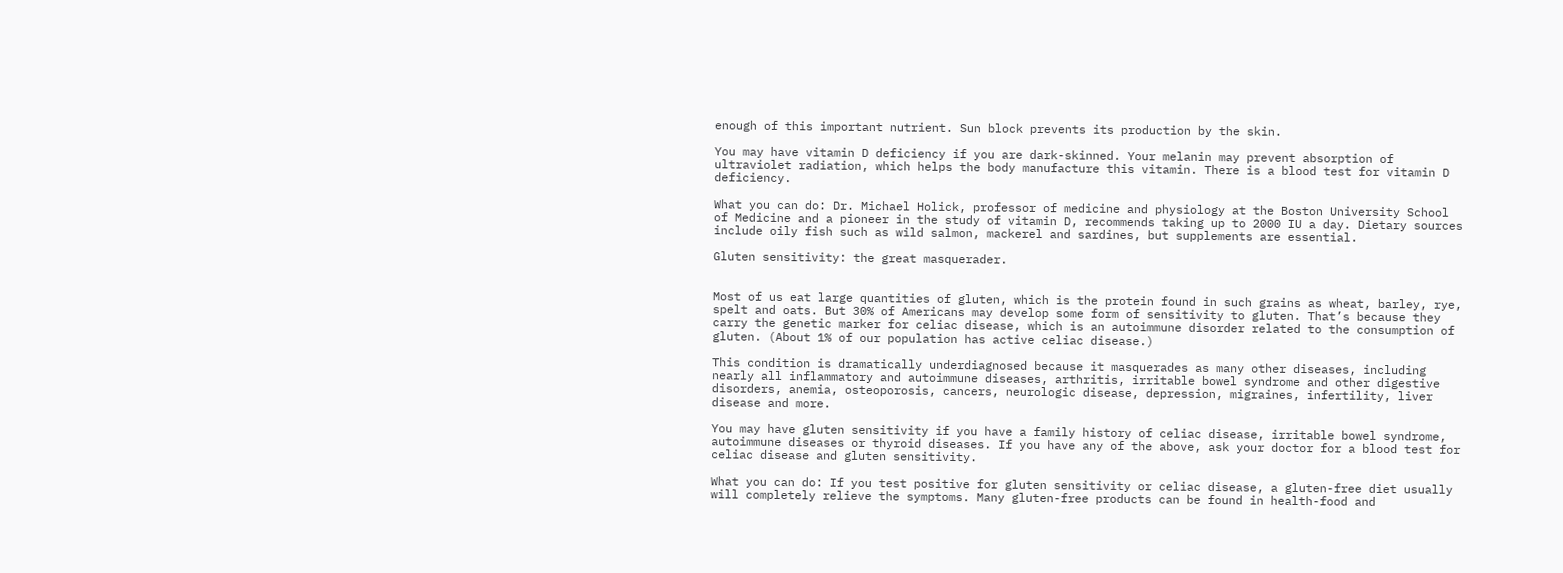enough of this important nutrient. Sun block prevents its production by the skin.

You may have vitamin D deficiency if you are dark-skinned. Your melanin may prevent absorption of ultraviolet radiation, which helps the body manufacture this vitamin. There is a blood test for vitamin D deficiency.

What you can do: Dr. Michael Holick, professor of medicine and physiology at the Boston University School of Medicine and a pioneer in the study of vitamin D, recommends taking up to 2000 IU a day. Dietary sources include oily fish such as wild salmon, mackerel and sardines, but supplements are essential.

Gluten sensitivity: the great masquerader.


Most of us eat large quantities of gluten, which is the protein found in such grains as wheat, barley, rye, spelt and oats. But 30% of Americans may develop some form of sensitivity to gluten. That’s because they carry the genetic marker for celiac disease, which is an autoimmune disorder related to the consumption of gluten. (About 1% of our population has active celiac disease.)

This condition is dramatically underdiagnosed because it masquerades as many other diseases, including nearly all inflammatory and autoimmune diseases, arthritis, irritable bowel syndrome and other digestive disorders, anemia, osteoporosis, cancers, neurologic disease, depression, migraines, infertility, liver disease and more.

You may have gluten sensitivity if you have a family history of celiac disease, irritable bowel syndrome, autoimmune diseases or thyroid diseases. If you have any of the above, ask your doctor for a blood test for celiac disease and gluten sensitivity.

What you can do: If you test positive for gluten sensitivity or celiac disease, a gluten-free diet usually will completely relieve the symptoms. Many gluten-free products can be found in health-food and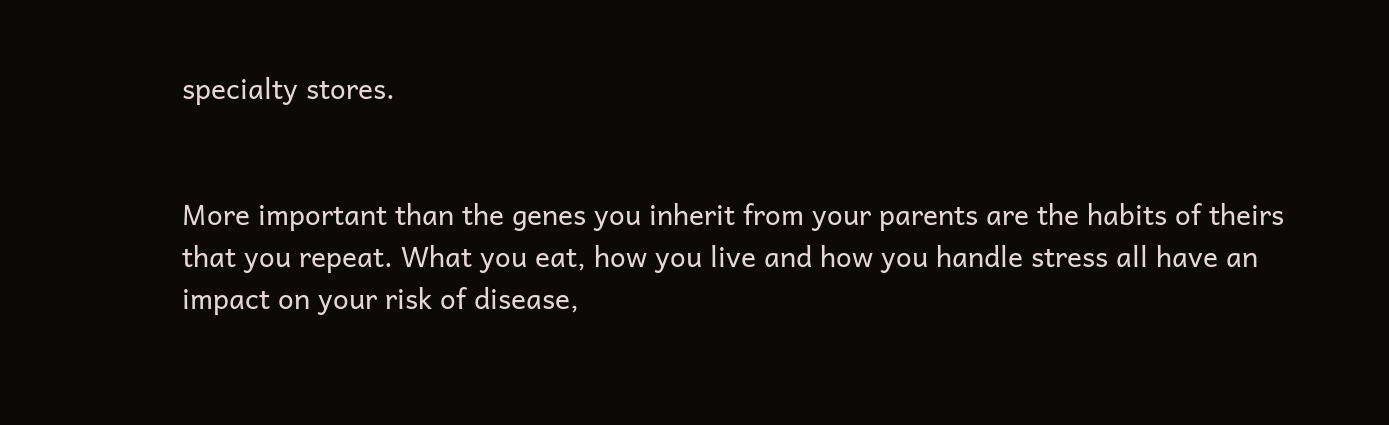specialty stores.


More important than the genes you inherit from your parents are the habits of theirs that you repeat. What you eat, how you live and how you handle stress all have an impact on your risk of disease,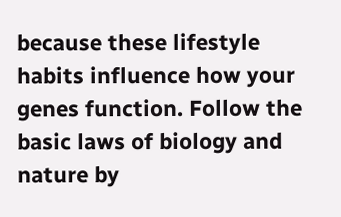because these lifestyle habits influence how your genes function. Follow the basic laws of biology and nature by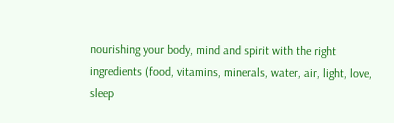nourishing your body, mind and spirit with the right ingredients (food, vitamins, minerals, water, air, light, love, sleep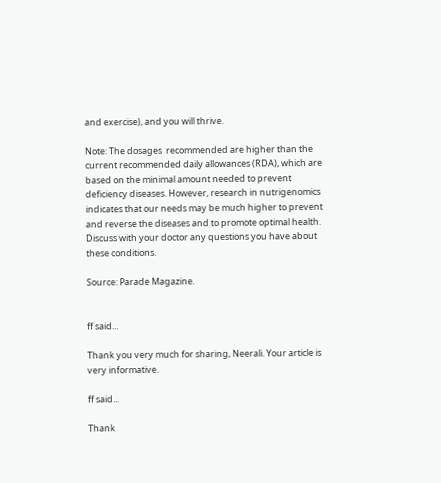and exercise), and you will thrive.

Note: The dosages  recommended are higher than the current recommended daily allowances (RDA), which are based on the minimal amount needed to prevent deficiency diseases. However, research in nutrigenomics indicates that our needs may be much higher to prevent and reverse the diseases and to promote optimal health. Discuss with your doctor any questions you have about these conditions.

Source: Parade Magazine.


ff said...

Thank you very much for sharing, Neerali. Your article is very informative.

ff said...

Thank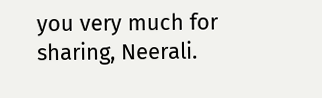you very much for sharing, Neerali.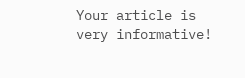Your article is very informative!